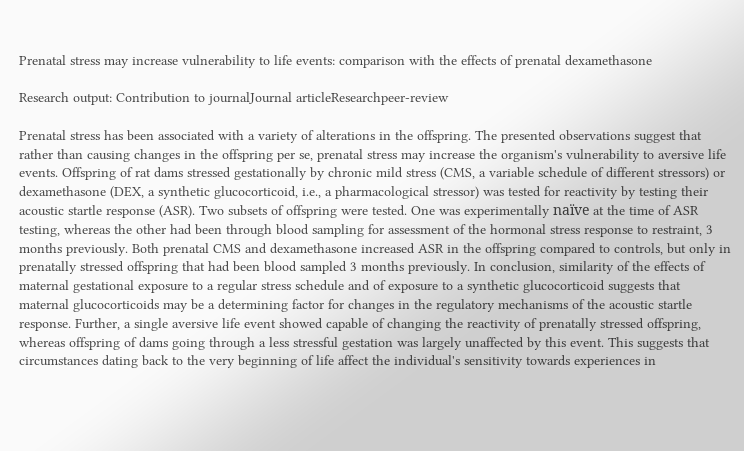Prenatal stress may increase vulnerability to life events: comparison with the effects of prenatal dexamethasone

Research output: Contribution to journalJournal articleResearchpeer-review

Prenatal stress has been associated with a variety of alterations in the offspring. The presented observations suggest that rather than causing changes in the offspring per se, prenatal stress may increase the organism's vulnerability to aversive life events. Offspring of rat dams stressed gestationally by chronic mild stress (CMS, a variable schedule of different stressors) or dexamethasone (DEX, a synthetic glucocorticoid, i.e., a pharmacological stressor) was tested for reactivity by testing their acoustic startle response (ASR). Two subsets of offspring were tested. One was experimentally naïve at the time of ASR testing, whereas the other had been through blood sampling for assessment of the hormonal stress response to restraint, 3 months previously. Both prenatal CMS and dexamethasone increased ASR in the offspring compared to controls, but only in prenatally stressed offspring that had been blood sampled 3 months previously. In conclusion, similarity of the effects of maternal gestational exposure to a regular stress schedule and of exposure to a synthetic glucocorticoid suggests that maternal glucocorticoids may be a determining factor for changes in the regulatory mechanisms of the acoustic startle response. Further, a single aversive life event showed capable of changing the reactivity of prenatally stressed offspring, whereas offspring of dams going through a less stressful gestation was largely unaffected by this event. This suggests that circumstances dating back to the very beginning of life affect the individual's sensitivity towards experiences in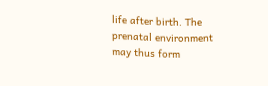life after birth. The prenatal environment may thus form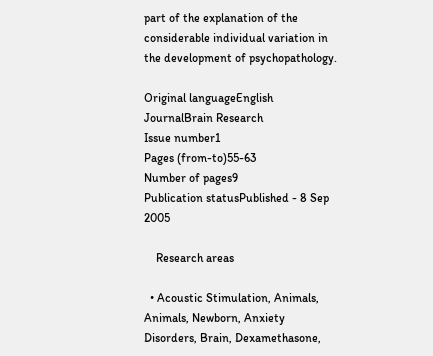part of the explanation of the considerable individual variation in the development of psychopathology.

Original languageEnglish
JournalBrain Research
Issue number1
Pages (from-to)55-63
Number of pages9
Publication statusPublished - 8 Sep 2005

    Research areas

  • Acoustic Stimulation, Animals, Animals, Newborn, Anxiety Disorders, Brain, Dexamethasone,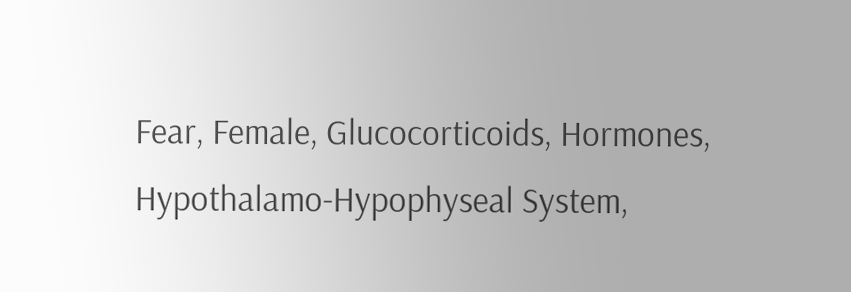Fear, Female, Glucocorticoids, Hormones, Hypothalamo-Hypophyseal System,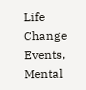Life Change Events, Mental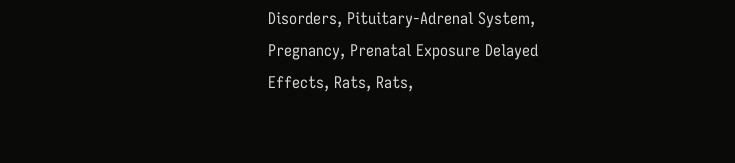Disorders, Pituitary-Adrenal System, Pregnancy, Prenatal Exposure Delayed Effects, Rats, Rats,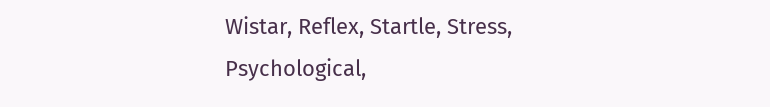Wistar, Reflex, Startle, Stress, Psychological,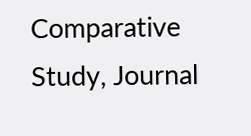Comparative Study, Journal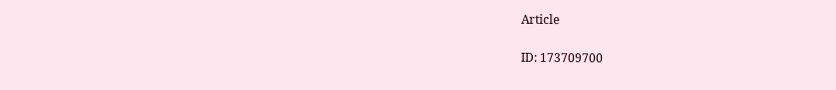Article

ID: 173709700